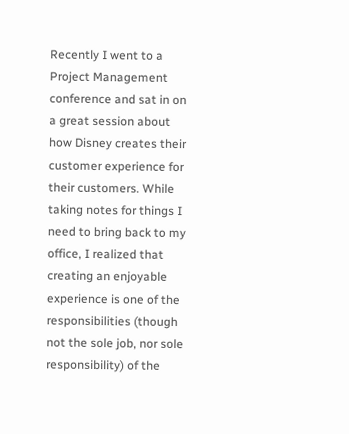Recently I went to a Project Management conference and sat in on a great session about how Disney creates their customer experience for their customers. While taking notes for things I need to bring back to my office, I realized that creating an enjoyable experience is one of the responsibilities (though not the sole job, nor sole responsibility) of the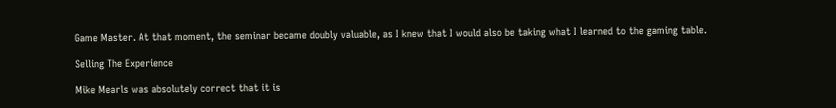Game Master. At that moment, the seminar became doubly valuable, as I knew that I would also be taking what I learned to the gaming table.

Selling The Experience

Mike Mearls was absolutely correct that it is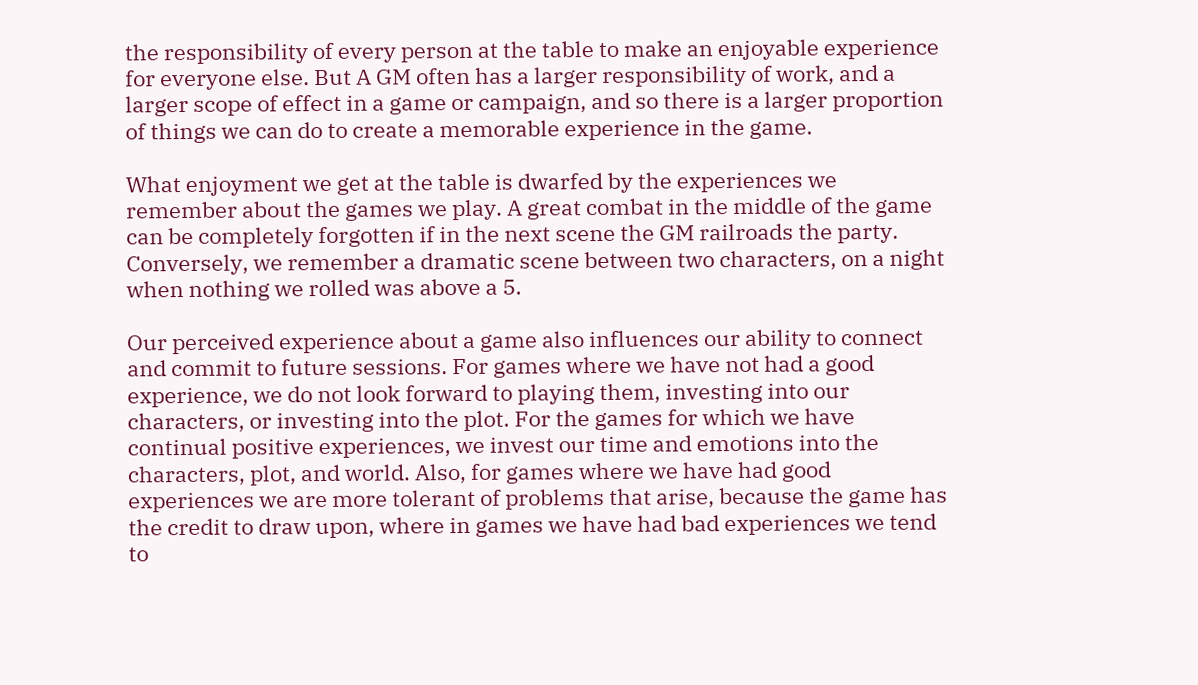the responsibility of every person at the table to make an enjoyable experience for everyone else. But A GM often has a larger responsibility of work, and a larger scope of effect in a game or campaign, and so there is a larger proportion of things we can do to create a memorable experience in the game.

What enjoyment we get at the table is dwarfed by the experiences we remember about the games we play. A great combat in the middle of the game can be completely forgotten if in the next scene the GM railroads the party. Conversely, we remember a dramatic scene between two characters, on a night when nothing we rolled was above a 5.

Our perceived experience about a game also influences our ability to connect and commit to future sessions. For games where we have not had a good experience, we do not look forward to playing them, investing into our characters, or investing into the plot. For the games for which we have continual positive experiences, we invest our time and emotions into the characters, plot, and world. Also, for games where we have had good experiences we are more tolerant of problems that arise, because the game has the credit to draw upon, where in games we have had bad experiences we tend to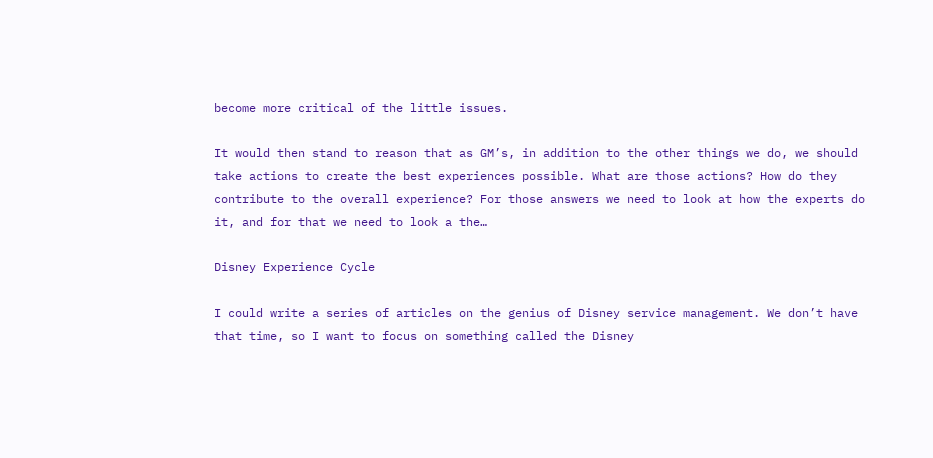become more critical of the little issues.

It would then stand to reason that as GM’s, in addition to the other things we do, we should take actions to create the best experiences possible. What are those actions? How do they contribute to the overall experience? For those answers we need to look at how the experts do it, and for that we need to look a the…

Disney Experience Cycle

I could write a series of articles on the genius of Disney service management. We don’t have that time, so I want to focus on something called the Disney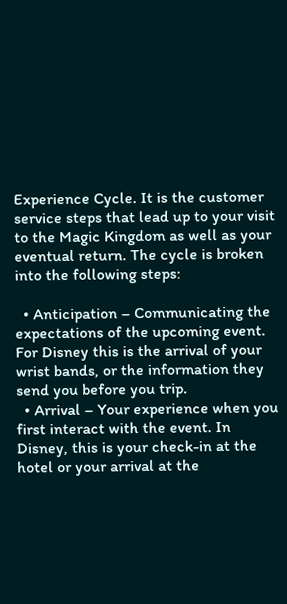Experience Cycle. It is the customer service steps that lead up to your visit to the Magic Kingdom as well as your eventual return. The cycle is broken into the following steps:

  • Anticipation – Communicating the expectations of the upcoming event. For Disney this is the arrival of your wrist bands, or the information they send you before you trip.
  • Arrival – Your experience when you first interact with the event. In Disney, this is your check-in at the hotel or your arrival at the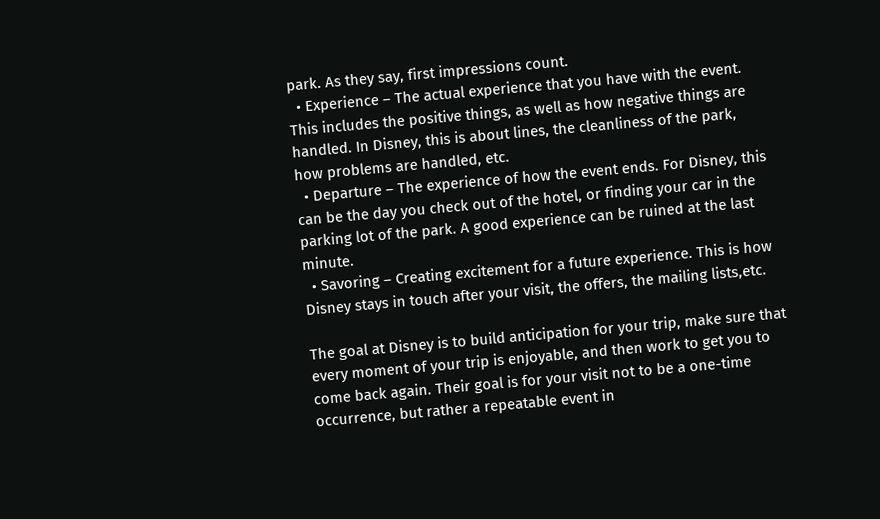park. As they say, first impressions count.
  • Experience – The actual experience that you have with the event. This includes the positive things, as well as how negative things are handled. In Disney, this is about lines, the cleanliness of the park, how problems are handled, etc.
  • Departure – The experience of how the event ends. For Disney, this can be the day you check out of the hotel, or finding your car in the parking lot of the park. A good experience can be ruined at the last minute.
  • Savoring – Creating excitement for a future experience. This is how Disney stays in touch after your visit, the offers, the mailing lists,etc.

The goal at Disney is to build anticipation for your trip, make sure that every moment of your trip is enjoyable, and then work to get you to come back again. Their goal is for your visit not to be a one-time occurrence, but rather a repeatable event in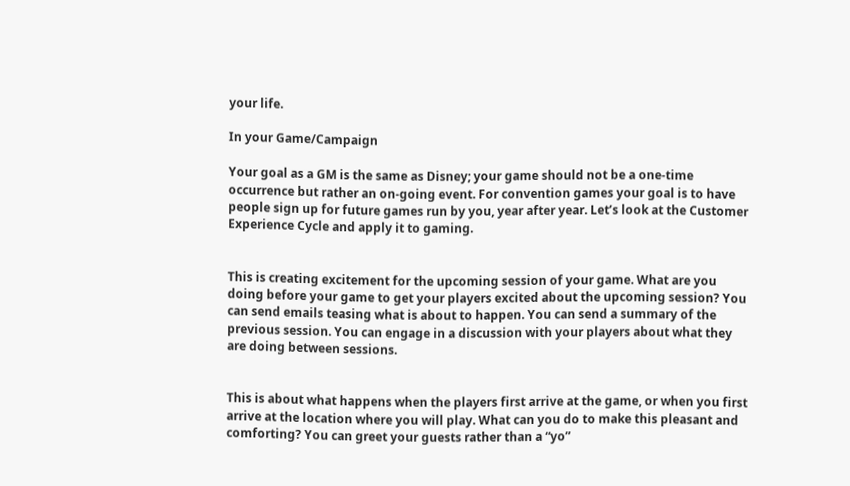your life.

In your Game/Campaign

Your goal as a GM is the same as Disney; your game should not be a one-time occurrence but rather an on-going event. For convention games your goal is to have people sign up for future games run by you, year after year. Let’s look at the Customer Experience Cycle and apply it to gaming.


This is creating excitement for the upcoming session of your game. What are you doing before your game to get your players excited about the upcoming session? You can send emails teasing what is about to happen. You can send a summary of the previous session. You can engage in a discussion with your players about what they are doing between sessions.


This is about what happens when the players first arrive at the game, or when you first arrive at the location where you will play. What can you do to make this pleasant and comforting? You can greet your guests rather than a “yo”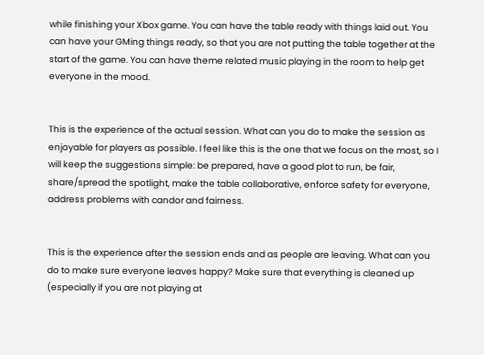while finishing your Xbox game. You can have the table ready with things laid out. You can have your GMing things ready, so that you are not putting the table together at the start of the game. You can have theme related music playing in the room to help get everyone in the mood.


This is the experience of the actual session. What can you do to make the session as enjoyable for players as possible. I feel like this is the one that we focus on the most, so I will keep the suggestions simple: be prepared, have a good plot to run, be fair, share/spread the spotlight, make the table collaborative, enforce safety for everyone, address problems with candor and fairness.


This is the experience after the session ends and as people are leaving. What can you do to make sure everyone leaves happy? Make sure that everything is cleaned up (especially if you are not playing at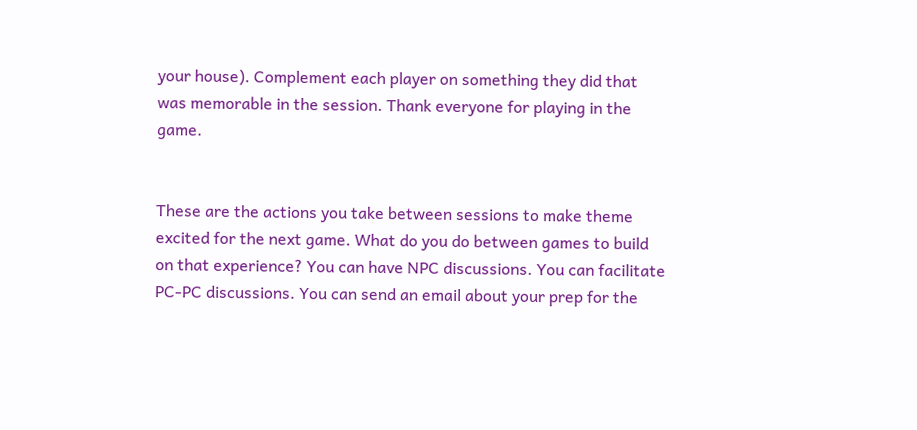your house). Complement each player on something they did that was memorable in the session. Thank everyone for playing in the game.


These are the actions you take between sessions to make theme excited for the next game. What do you do between games to build on that experience? You can have NPC discussions. You can facilitate PC-PC discussions. You can send an email about your prep for the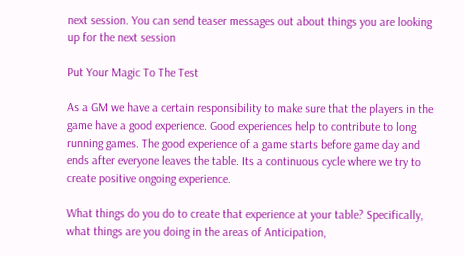next session. You can send teaser messages out about things you are looking up for the next session

Put Your Magic To The Test

As a GM we have a certain responsibility to make sure that the players in the game have a good experience. Good experiences help to contribute to long running games. The good experience of a game starts before game day and ends after everyone leaves the table. Its a continuous cycle where we try to create positive ongoing experience.

What things do you do to create that experience at your table? Specifically, what things are you doing in the areas of Anticipation,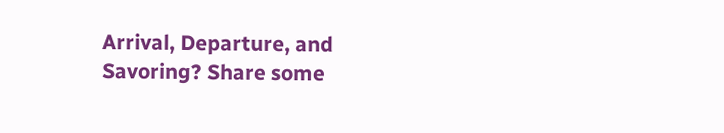Arrival, Departure, and Savoring? Share some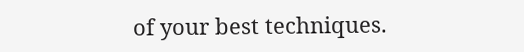of your best techniques.